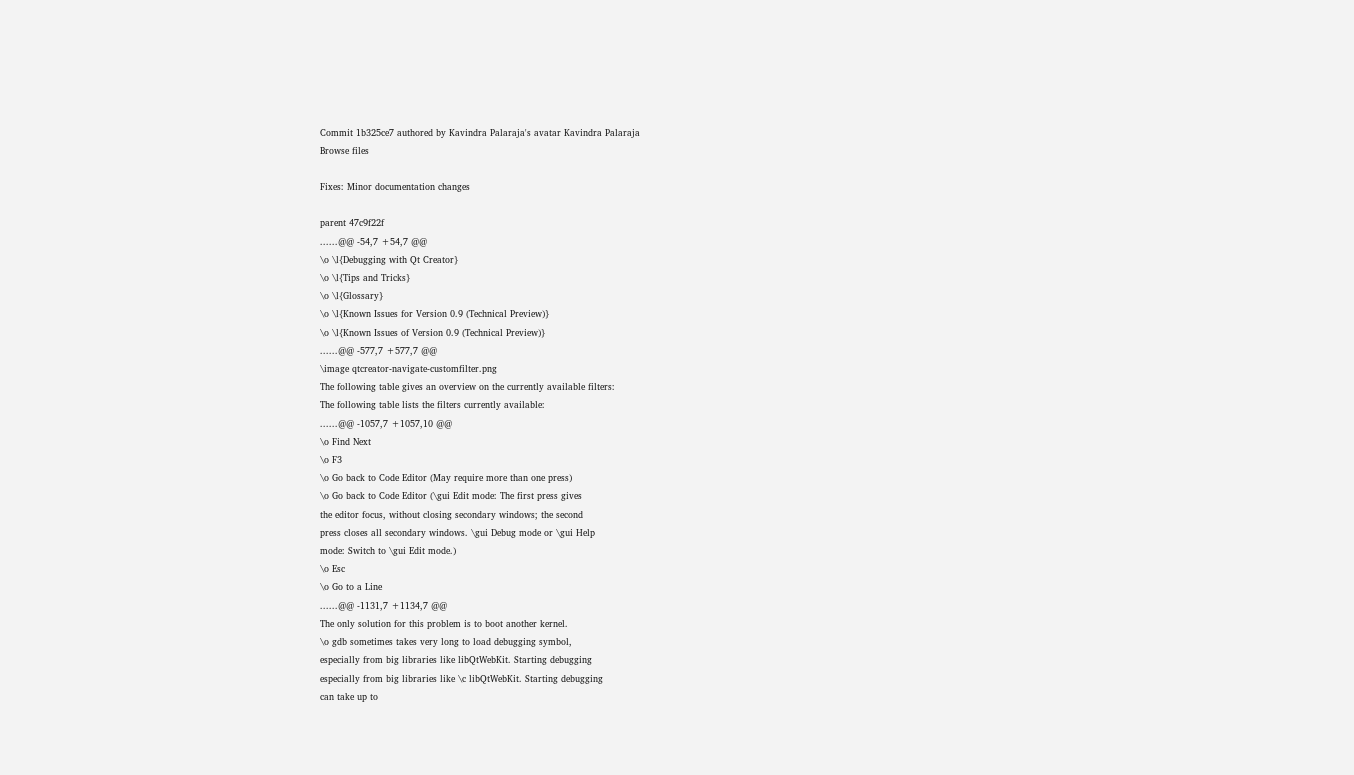Commit 1b325ce7 authored by Kavindra Palaraja's avatar Kavindra Palaraja
Browse files

Fixes: Minor documentation changes

parent 47c9f22f
......@@ -54,7 +54,7 @@
\o \l{Debugging with Qt Creator}
\o \l{Tips and Tricks}
\o \l{Glossary}
\o \l{Known Issues for Version 0.9 (Technical Preview)}
\o \l{Known Issues of Version 0.9 (Technical Preview)}
......@@ -577,7 +577,7 @@
\image qtcreator-navigate-customfilter.png
The following table gives an overview on the currently available filters:
The following table lists the filters currently available:
......@@ -1057,7 +1057,10 @@
\o Find Next
\o F3
\o Go back to Code Editor (May require more than one press)
\o Go back to Code Editor (\gui Edit mode: The first press gives
the editor focus, without closing secondary windows; the second
press closes all secondary windows. \gui Debug mode or \gui Help
mode: Switch to \gui Edit mode.)
\o Esc
\o Go to a Line
......@@ -1131,7 +1134,7 @@
The only solution for this problem is to boot another kernel.
\o gdb sometimes takes very long to load debugging symbol,
especially from big libraries like libQtWebKit. Starting debugging
especially from big libraries like \c libQtWebKit. Starting debugging
can take up to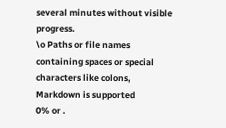several minutes without visible progress.
\o Paths or file names containing spaces or special characters like colons,
Markdown is supported
0% or .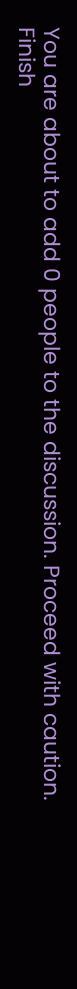You are about to add 0 people to the discussion. Proceed with caution.
Finish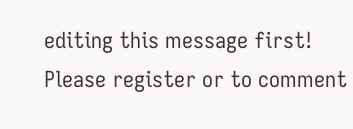editing this message first!
Please register or to comment